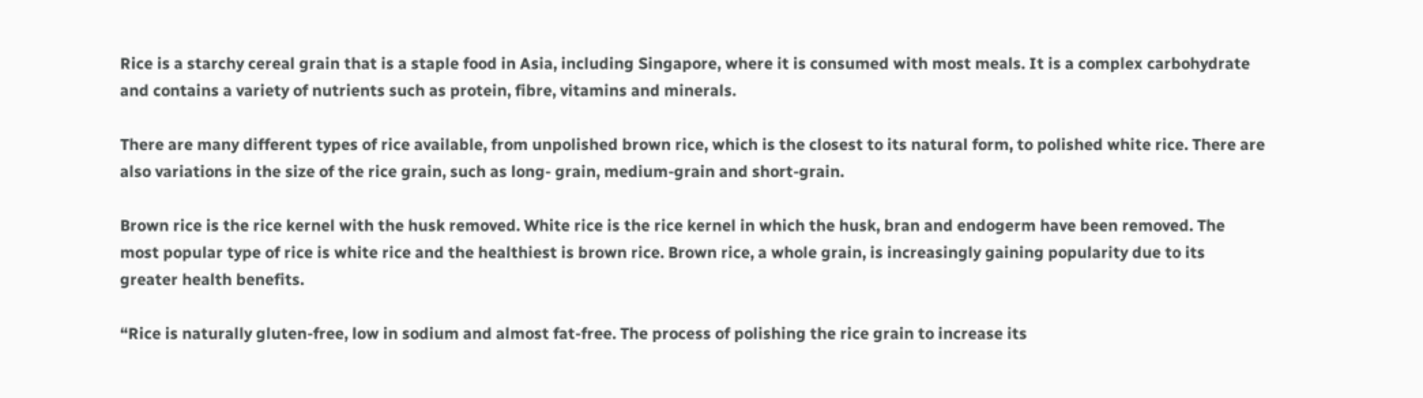Rice is a starchy cereal grain that is a staple food in Asia, including Singapore, where it is consumed with most meals. It is a complex carbohydrate and contains a variety of nutrients such as protein, fibre, vitamins and minerals.

There are many different types of rice available, from unpolished brown rice, which is the closest to its natural form, to polished white rice. There are also variations in the size of the rice grain, such as long- grain, medium-grain and short-grain.

Brown rice is the rice kernel with the husk removed. White rice is the rice kernel in which the husk, bran and endogerm have been removed. The most popular type of rice is white rice and the healthiest is brown rice. Brown rice, a whole grain, is increasingly gaining popularity due to its greater health benefits.

“Rice is naturally gluten-free, low in sodium and almost fat-free. The process of polishing the rice grain to increase its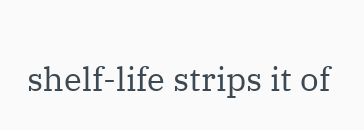shelf-life strips it of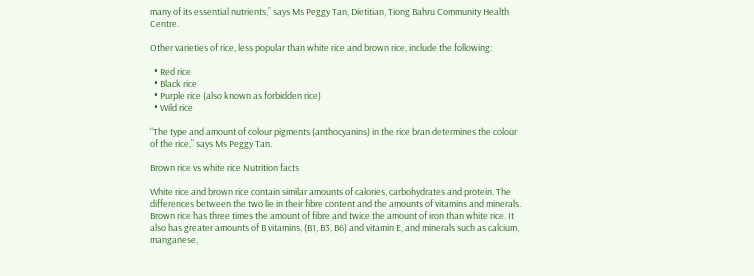many of its essential nutrients,” says Ms Peggy Tan, Dietitian, Tiong Bahru Community Health Centre.

Other varieties of rice, less popular than white rice and brown rice, include the following:

  • Red rice
  • Black rice
  • Purple rice (also known as forbidden rice)
  • Wild rice

“The type and amount of colour pigments (anthocyanins) in the rice bran determines the colour of the rice,” says Ms Peggy Tan.

Brown rice vs white rice Nutrition facts

White rice and brown rice contain similar amounts of calories, carbohydrates and protein. The differences between the two lie in their fibre content and the amounts of vitamins and minerals. Brown rice has three times the amount of fibre and twice the amount of iron than white rice. It also has greater amounts of B vitamins, (B1, B3, B6) and vitamin E, and minerals such as calcium, manganese,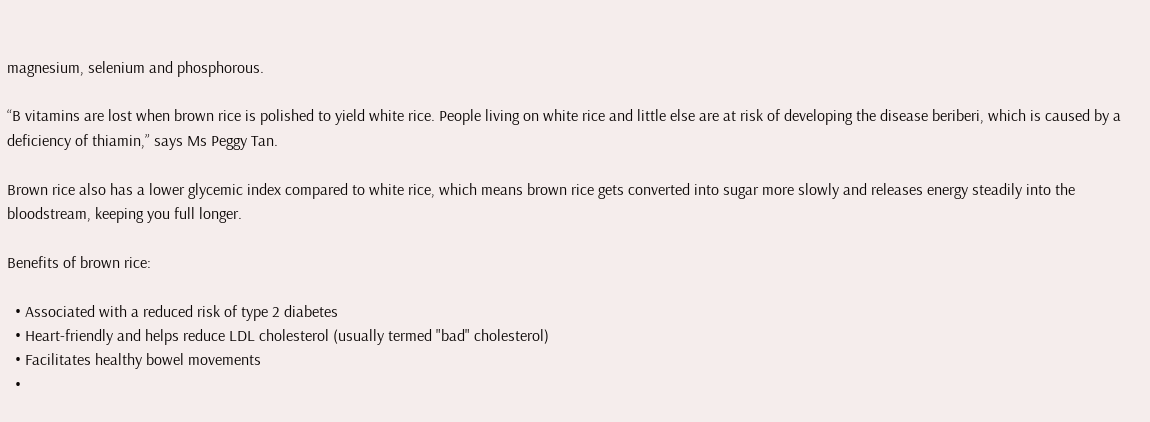magnesium, selenium and phosphorous.

“B vitamins are lost when brown rice is polished to yield white rice. People living on white rice and little else are at risk of developing the disease beriberi, which is caused by a deficiency of thiamin,” says Ms Peggy Tan.

Brown rice also has a lower glycemic index compared to white rice, which means brown rice gets converted into sugar more slowly and releases energy steadily into the bloodstream, keeping you full longer.

Benefits of brown rice:

  • Associated with a reduced risk of type 2 diabetes
  • Heart-friendly and helps reduce LDL cholesterol (usually termed "bad" cholesterol)
  • Facilitates healthy bowel movements
  •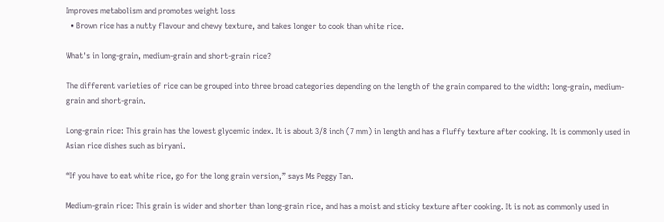Improves metabolism and promotes weight loss
  • Brown rice has a nutty flavour and chewy texture, and takes longer to cook than white rice.

What's in long-grain, medium-grain and short-grain rice?

The different varieties of rice can be grouped into three broad categories depending on the length of the grain compared to the width: long-grain, medium-grain and short-grain.

Long-grain rice: This grain has the lowest glycemic index. It is about 3/8 inch (7 mm) in length and has a fluffy texture after cooking. It is commonly used in Asian rice dishes such as biryani.

“If you have to eat white rice, go for the long grain version,” says Ms Peggy Tan.

Medium-grain rice: This grain is wider and shorter than long-grain rice, and has a moist and sticky texture after cooking. It is not as commonly used in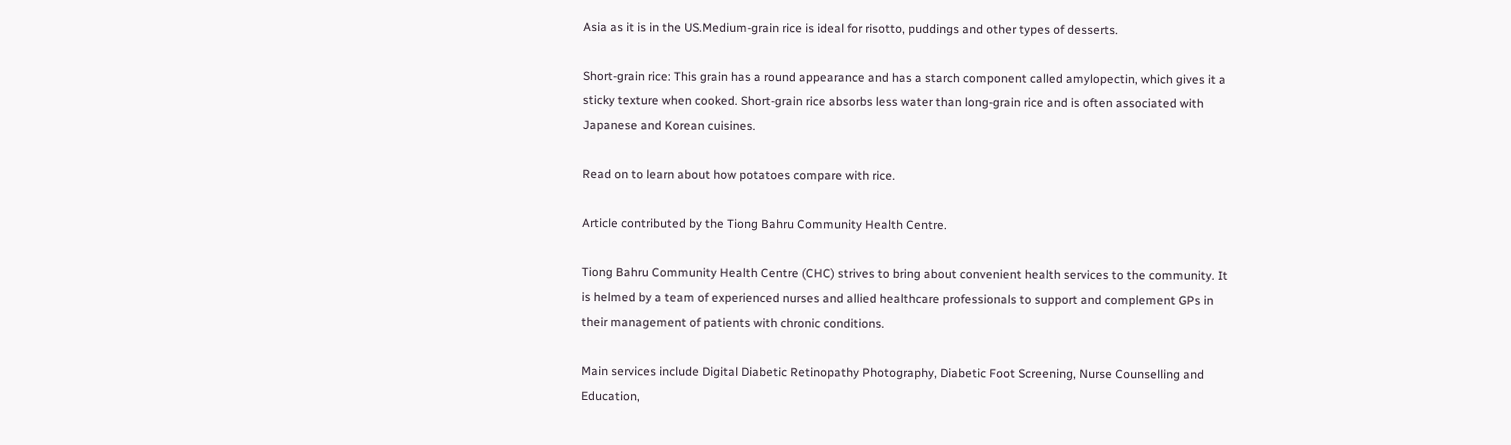Asia as it is in the US.Medium-grain rice is ideal for risotto, puddings and other types of desserts.

Short-grain rice: This grain has a round appearance and has a starch component called amylopectin, which gives it a sticky texture when cooked. Short-grain rice absorbs less water than long-grain rice and is often associated with Japanese and Korean cuisines.

Read on to learn about how potatoes compare with rice.

Article contributed by the Tiong Bahru Community Health Centre.

Tiong Bahru Community Health Centre (CHC) strives to bring about convenient health services to the community. It is helmed by a team of experienced nurses and allied healthcare professionals to support and complement GPs in their management of patients with chronic conditions.

Main services include Digital Diabetic Retinopathy Photography, Diabetic Foot Screening, Nurse Counselling and Education,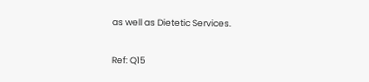as well as Dietetic Services.


Ref: Q15